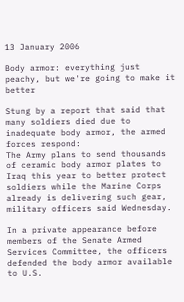13 January 2006

Body armor: everything just peachy, but we're going to make it better

Stung by a report that said that many soldiers died due to inadequate body armor, the armed forces respond:
The Army plans to send thousands of ceramic body armor plates to Iraq this year to better protect soldiers while the Marine Corps already is delivering such gear, military officers said Wednesday.

In a private appearance before members of the Senate Armed Services Committee, the officers defended the body armor available to U.S.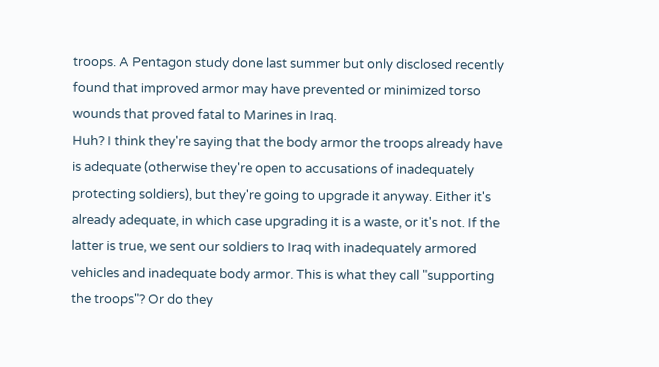troops. A Pentagon study done last summer but only disclosed recently found that improved armor may have prevented or minimized torso wounds that proved fatal to Marines in Iraq.
Huh? I think they're saying that the body armor the troops already have is adequate (otherwise they're open to accusations of inadequately protecting soldiers), but they're going to upgrade it anyway. Either it's already adequate, in which case upgrading it is a waste, or it's not. If the latter is true, we sent our soldiers to Iraq with inadequately armored vehicles and inadequate body armor. This is what they call "supporting the troops"? Or do they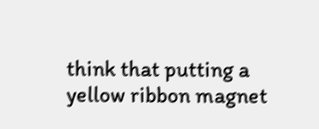think that putting a yellow ribbon magnet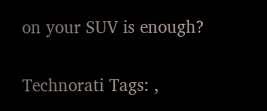on your SUV is enough?

Technorati Tags: ,